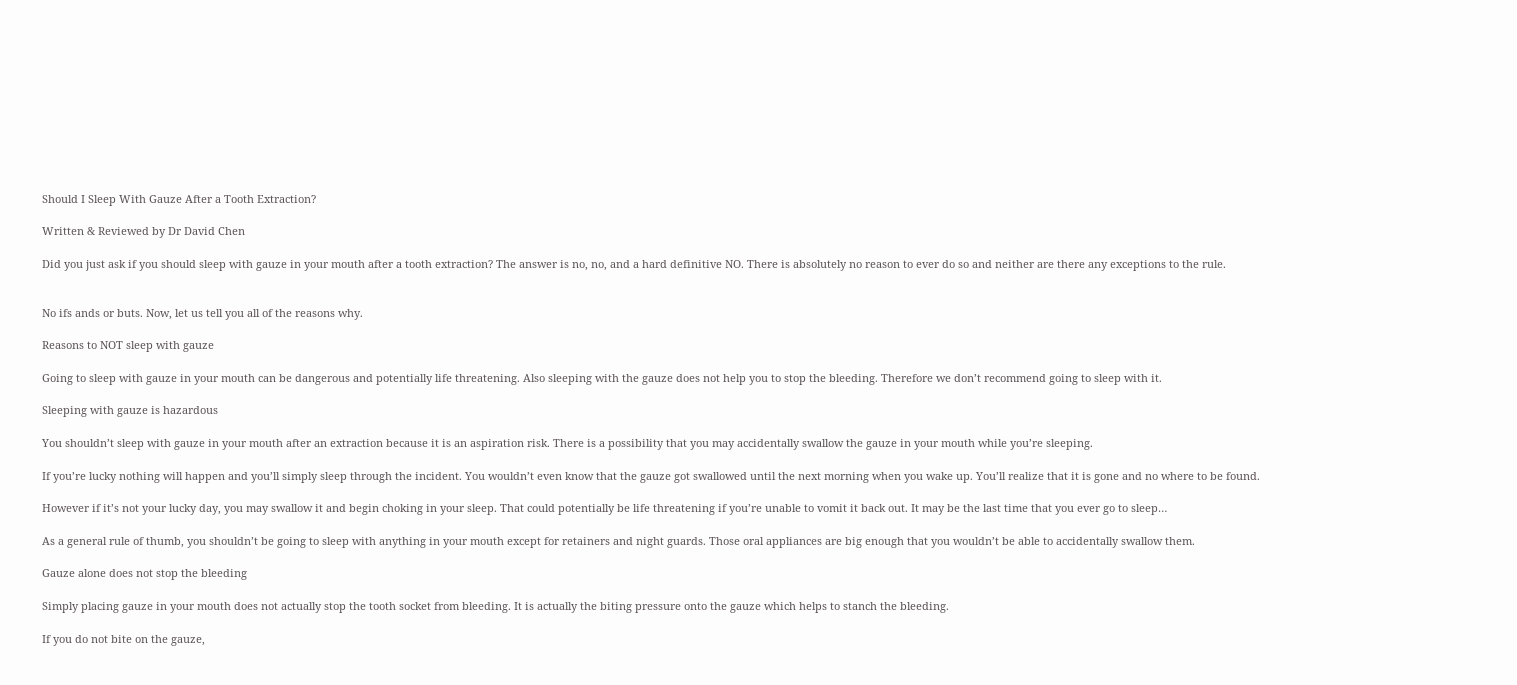Should I Sleep With Gauze After a Tooth Extraction?

Written & Reviewed by Dr David Chen

Did you just ask if you should sleep with gauze in your mouth after a tooth extraction? The answer is no, no, and a hard definitive NO. There is absolutely no reason to ever do so and neither are there any exceptions to the rule.


No ifs ands or buts. Now, let us tell you all of the reasons why.

Reasons to NOT sleep with gauze

Going to sleep with gauze in your mouth can be dangerous and potentially life threatening. Also sleeping with the gauze does not help you to stop the bleeding. Therefore we don’t recommend going to sleep with it.

Sleeping with gauze is hazardous

You shouldn’t sleep with gauze in your mouth after an extraction because it is an aspiration risk. There is a possibility that you may accidentally swallow the gauze in your mouth while you’re sleeping.

If you’re lucky nothing will happen and you’ll simply sleep through the incident. You wouldn’t even know that the gauze got swallowed until the next morning when you wake up. You’ll realize that it is gone and no where to be found.

However if it’s not your lucky day, you may swallow it and begin choking in your sleep. That could potentially be life threatening if you’re unable to vomit it back out. It may be the last time that you ever go to sleep…

As a general rule of thumb, you shouldn’t be going to sleep with anything in your mouth except for retainers and night guards. Those oral appliances are big enough that you wouldn’t be able to accidentally swallow them.

Gauze alone does not stop the bleeding

Simply placing gauze in your mouth does not actually stop the tooth socket from bleeding. It is actually the biting pressure onto the gauze which helps to stanch the bleeding.

If you do not bite on the gauze,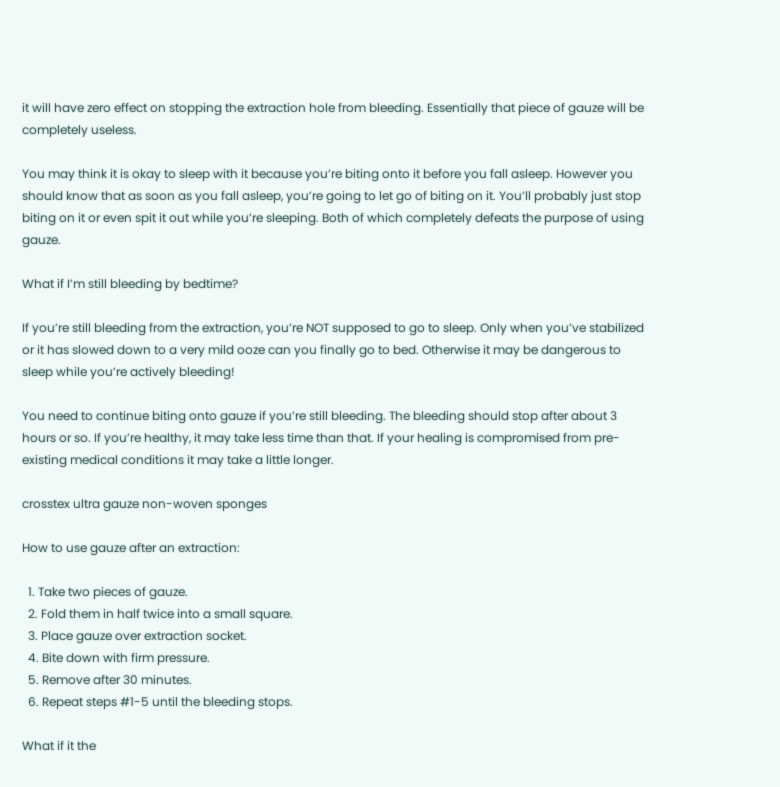it will have zero effect on stopping the extraction hole from bleeding. Essentially that piece of gauze will be completely useless.

You may think it is okay to sleep with it because you’re biting onto it before you fall asleep. However you should know that as soon as you fall asleep, you’re going to let go of biting on it. You’ll probably just stop biting on it or even spit it out while you’re sleeping. Both of which completely defeats the purpose of using gauze.

What if I’m still bleeding by bedtime?

If you’re still bleeding from the extraction, you’re NOT supposed to go to sleep. Only when you’ve stabilized or it has slowed down to a very mild ooze can you finally go to bed. Otherwise it may be dangerous to sleep while you’re actively bleeding!

You need to continue biting onto gauze if you’re still bleeding. The bleeding should stop after about 3 hours or so. If you’re healthy, it may take less time than that. If your healing is compromised from pre-existing medical conditions it may take a little longer.

crosstex ultra gauze non-woven sponges

How to use gauze after an extraction:

  1. Take two pieces of gauze.
  2. Fold them in half twice into a small square.
  3. Place gauze over extraction socket.
  4. Bite down with firm pressure.
  5. Remove after 30 minutes.
  6. Repeat steps #1-5 until the bleeding stops.

What if it the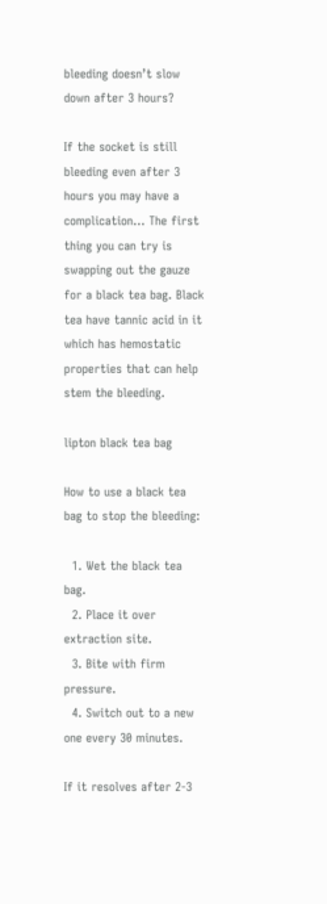bleeding doesn’t slow down after 3 hours?

If the socket is still bleeding even after 3 hours you may have a complication… The first thing you can try is swapping out the gauze for a black tea bag. Black tea have tannic acid in it which has hemostatic properties that can help stem the bleeding.

lipton black tea bag

How to use a black tea bag to stop the bleeding:

  1. Wet the black tea bag.
  2. Place it over extraction site.
  3. Bite with firm pressure.
  4. Switch out to a new one every 30 minutes.

If it resolves after 2-3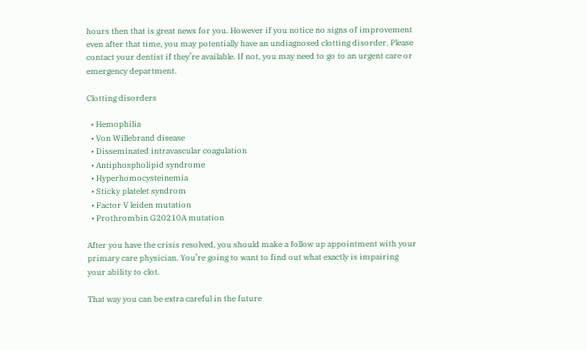hours then that is great news for you. However if you notice no signs of improvement even after that time, you may potentially have an undiagnosed clotting disorder. Please contact your dentist if they’re available. If not, you may need to go to an urgent care or emergency department.

Clotting disorders

  • Hemophilia
  • Von Willebrand disease
  • Disseminated intravascular coagulation
  • Antiphospholipid syndrome
  • Hyperhomocysteinemia
  • Sticky platelet syndrom
  • Factor V leiden mutation
  • Prothrombin G20210A mutation

After you have the crisis resolved, you should make a follow up appointment with your primary care physician. You’re going to want to find out what exactly is impairing your ability to clot.

That way you can be extra careful in the future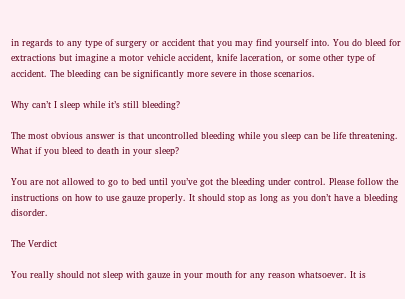in regards to any type of surgery or accident that you may find yourself into. You do bleed for extractions but imagine a motor vehicle accident, knife laceration, or some other type of accident. The bleeding can be significantly more severe in those scenarios.

Why can’t I sleep while it’s still bleeding?

The most obvious answer is that uncontrolled bleeding while you sleep can be life threatening. What if you bleed to death in your sleep?

You are not allowed to go to bed until you’ve got the bleeding under control. Please follow the instructions on how to use gauze properly. It should stop as long as you don’t have a bleeding disorder.

The Verdict

You really should not sleep with gauze in your mouth for any reason whatsoever. It is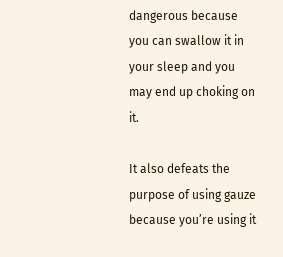dangerous because you can swallow it in your sleep and you may end up choking on it.

It also defeats the purpose of using gauze because you’re using it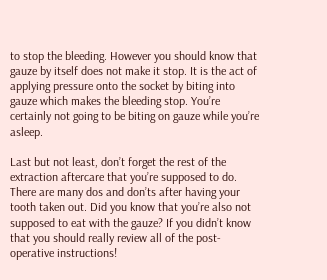to stop the bleeding. However you should know that gauze by itself does not make it stop. It is the act of applying pressure onto the socket by biting into gauze which makes the bleeding stop. You’re certainly not going to be biting on gauze while you’re asleep.

Last but not least, don’t forget the rest of the extraction aftercare that you’re supposed to do. There are many dos and don’ts after having your tooth taken out. Did you know that you’re also not supposed to eat with the gauze? If you didn’t know that you should really review all of the post-operative instructions!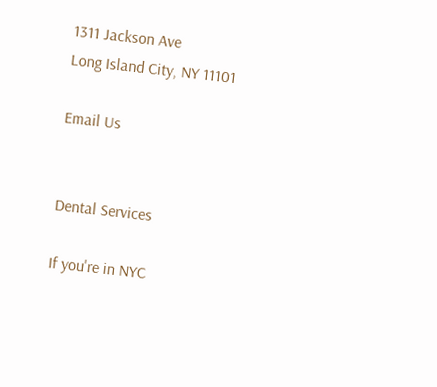1311 Jackson Ave
Long Island City, NY 11101

Email Us


Dental Services

If you're in NYC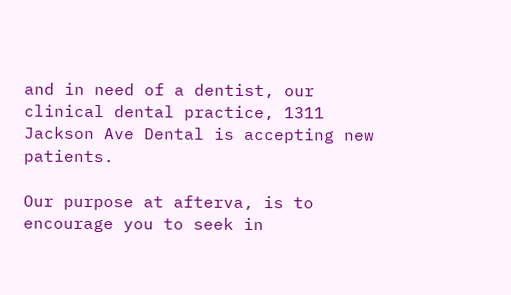and in need of a dentist, our clinical dental practice, 1311 Jackson Ave Dental is accepting new patients.

Our purpose at afterva, is to encourage you to seek in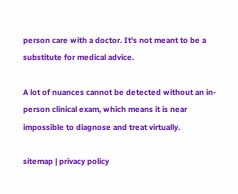person care with a doctor. It's not meant to be a substitute for medical advice.

A lot of nuances cannot be detected without an in-person clinical exam, which means it is near impossible to diagnose and treat virtually.

sitemap | privacy policy